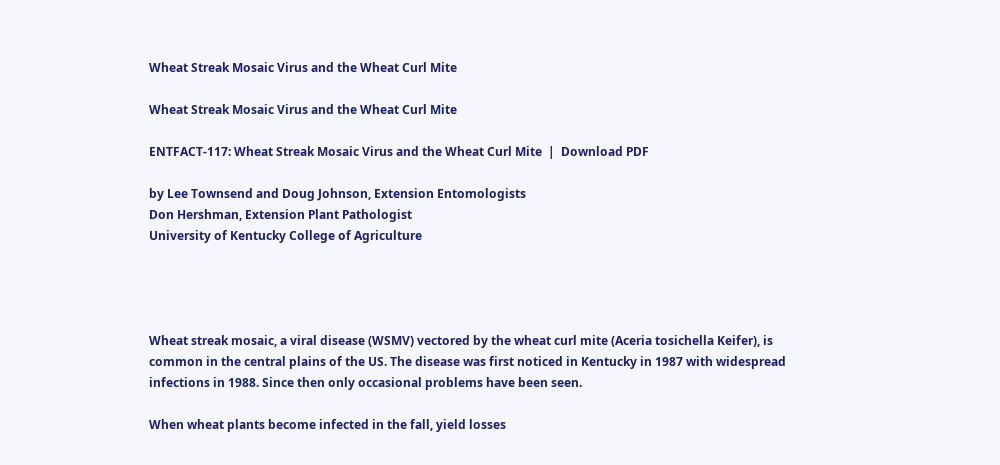Wheat Streak Mosaic Virus and the Wheat Curl Mite

Wheat Streak Mosaic Virus and the Wheat Curl Mite

ENTFACT-117: Wheat Streak Mosaic Virus and the Wheat Curl Mite  |  Download PDF

by Lee Townsend and Doug Johnson, Extension Entomologists
Don Hershman, Extension Plant Pathologist
University of Kentucky College of Agriculture




Wheat streak mosaic, a viral disease (WSMV) vectored by the wheat curl mite (Aceria tosichella Keifer), is common in the central plains of the US. The disease was first noticed in Kentucky in 1987 with widespread infections in 1988. Since then only occasional problems have been seen.

When wheat plants become infected in the fall, yield losses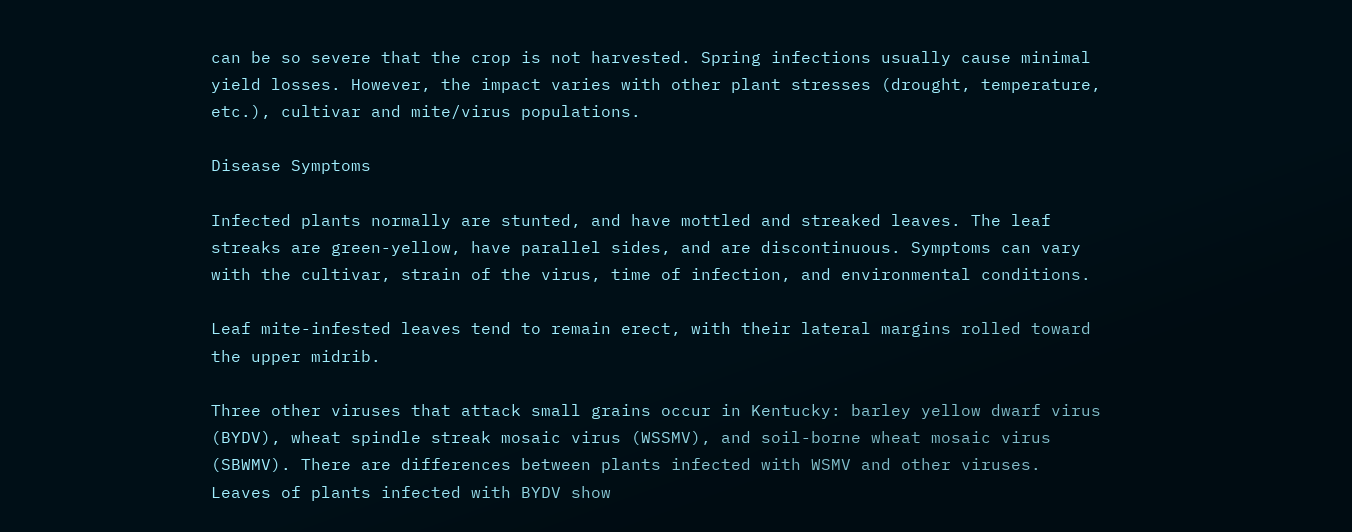can be so severe that the crop is not harvested. Spring infections usually cause minimal yield losses. However, the impact varies with other plant stresses (drought, temperature, etc.), cultivar and mite/virus populations.

Disease Symptoms

Infected plants normally are stunted, and have mottled and streaked leaves. The leaf streaks are green-yellow, have parallel sides, and are discontinuous. Symptoms can vary with the cultivar, strain of the virus, time of infection, and environmental conditions.

Leaf mite-infested leaves tend to remain erect, with their lateral margins rolled toward the upper midrib.

Three other viruses that attack small grains occur in Kentucky: barley yellow dwarf virus (BYDV), wheat spindle streak mosaic virus (WSSMV), and soil-borne wheat mosaic virus (SBWMV). There are differences between plants infected with WSMV and other viruses. Leaves of plants infected with BYDV show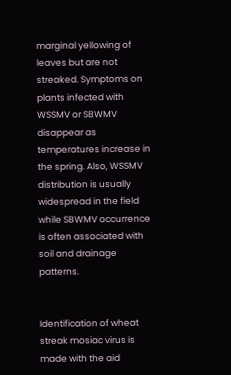marginal yellowing of leaves but are not streaked. Symptoms on plants infected with WSSMV or SBWMV disappear as temperatures increase in the spring. Also, WSSMV distribution is usually widespread in the field while SBWMV occurrence is often associated with soil and drainage patterns.


Identification of wheat streak mosiac virus is made with the aid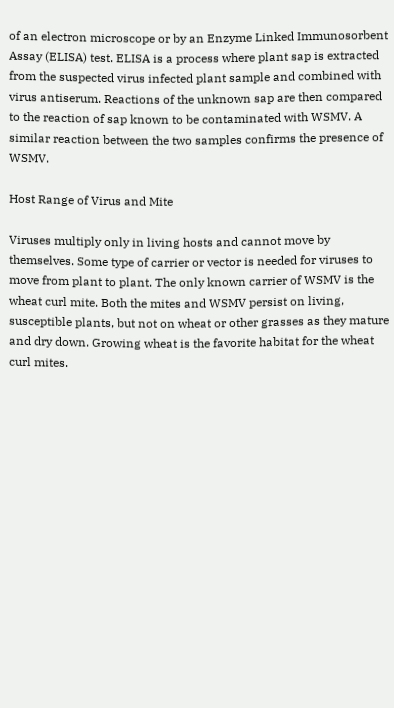of an electron microscope or by an Enzyme Linked Immunosorbent Assay (ELISA) test. ELISA is a process where plant sap is extracted from the suspected virus infected plant sample and combined with virus antiserum. Reactions of the unknown sap are then compared to the reaction of sap known to be contaminated with WSMV. A similar reaction between the two samples confirms the presence of WSMV.

Host Range of Virus and Mite

Viruses multiply only in living hosts and cannot move by themselves. Some type of carrier or vector is needed for viruses to move from plant to plant. The only known carrier of WSMV is the wheat curl mite. Both the mites and WSMV persist on living, susceptible plants, but not on wheat or other grasses as they mature and dry down. Growing wheat is the favorite habitat for the wheat curl mites.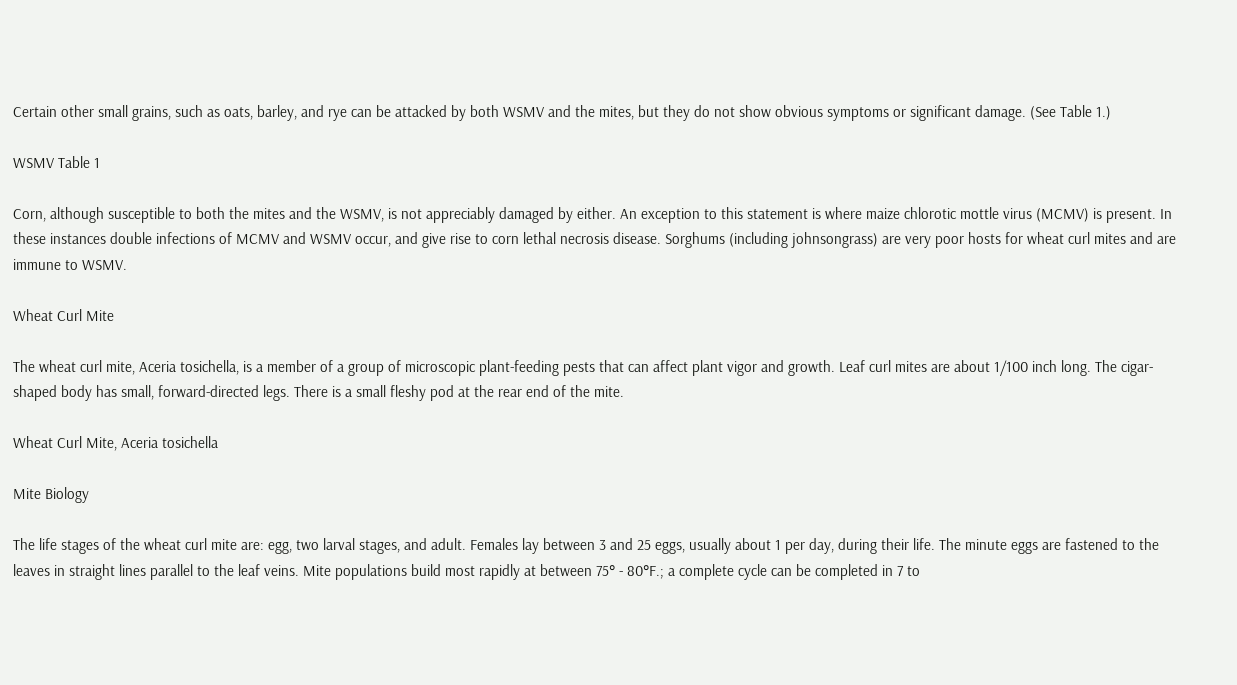Certain other small grains, such as oats, barley, and rye can be attacked by both WSMV and the mites, but they do not show obvious symptoms or significant damage. (See Table 1.)

WSMV Table 1

Corn, although susceptible to both the mites and the WSMV, is not appreciably damaged by either. An exception to this statement is where maize chlorotic mottle virus (MCMV) is present. In these instances double infections of MCMV and WSMV occur, and give rise to corn lethal necrosis disease. Sorghums (including johnsongrass) are very poor hosts for wheat curl mites and are immune to WSMV.

Wheat Curl Mite

The wheat curl mite, Aceria tosichella, is a member of a group of microscopic plant-feeding pests that can affect plant vigor and growth. Leaf curl mites are about 1/100 inch long. The cigar-shaped body has small, forward-directed legs. There is a small fleshy pod at the rear end of the mite.

Wheat Curl Mite, Aceria tosichella

Mite Biology

The life stages of the wheat curl mite are: egg, two larval stages, and adult. Females lay between 3 and 25 eggs, usually about 1 per day, during their life. The minute eggs are fastened to the leaves in straight lines parallel to the leaf veins. Mite populations build most rapidly at between 75° - 80°F.; a complete cycle can be completed in 7 to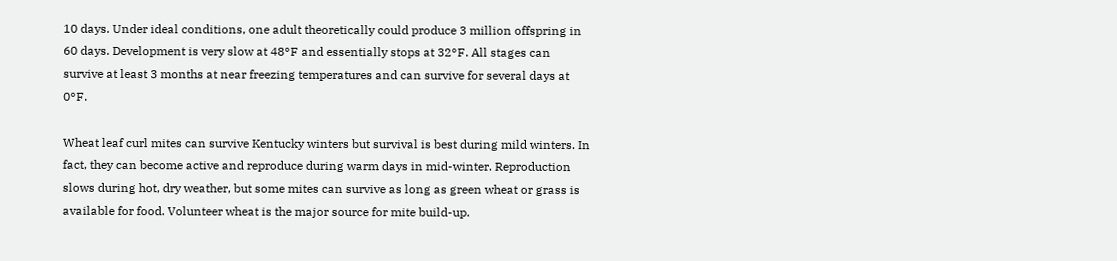10 days. Under ideal conditions, one adult theoretically could produce 3 million offspring in 60 days. Development is very slow at 48°F and essentially stops at 32°F. All stages can survive at least 3 months at near freezing temperatures and can survive for several days at 0°F.

Wheat leaf curl mites can survive Kentucky winters but survival is best during mild winters. In fact, they can become active and reproduce during warm days in mid-winter. Reproduction slows during hot, dry weather, but some mites can survive as long as green wheat or grass is available for food. Volunteer wheat is the major source for mite build-up.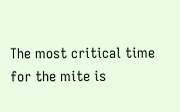The most critical time for the mite is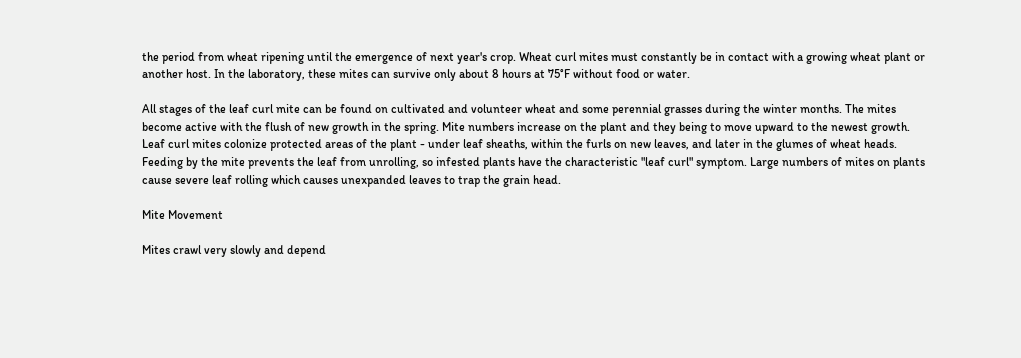the period from wheat ripening until the emergence of next year's crop. Wheat curl mites must constantly be in contact with a growing wheat plant or another host. In the laboratory, these mites can survive only about 8 hours at 75°F without food or water.

All stages of the leaf curl mite can be found on cultivated and volunteer wheat and some perennial grasses during the winter months. The mites become active with the flush of new growth in the spring. Mite numbers increase on the plant and they being to move upward to the newest growth. Leaf curl mites colonize protected areas of the plant - under leaf sheaths, within the furls on new leaves, and later in the glumes of wheat heads. Feeding by the mite prevents the leaf from unrolling, so infested plants have the characteristic "leaf curl" symptom. Large numbers of mites on plants cause severe leaf rolling which causes unexpanded leaves to trap the grain head.

Mite Movement

Mites crawl very slowly and depend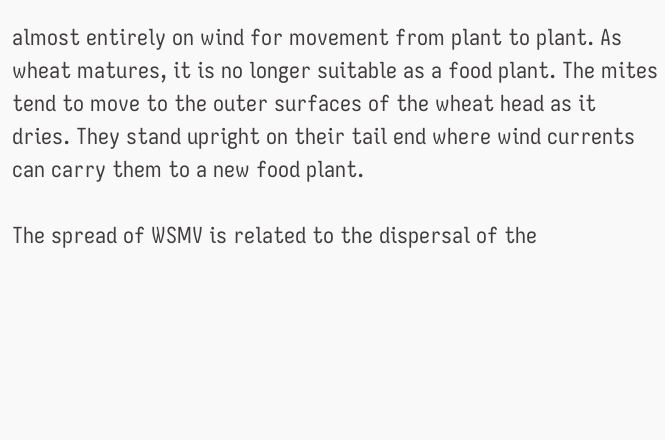almost entirely on wind for movement from plant to plant. As wheat matures, it is no longer suitable as a food plant. The mites tend to move to the outer surfaces of the wheat head as it dries. They stand upright on their tail end where wind currents can carry them to a new food plant.

The spread of WSMV is related to the dispersal of the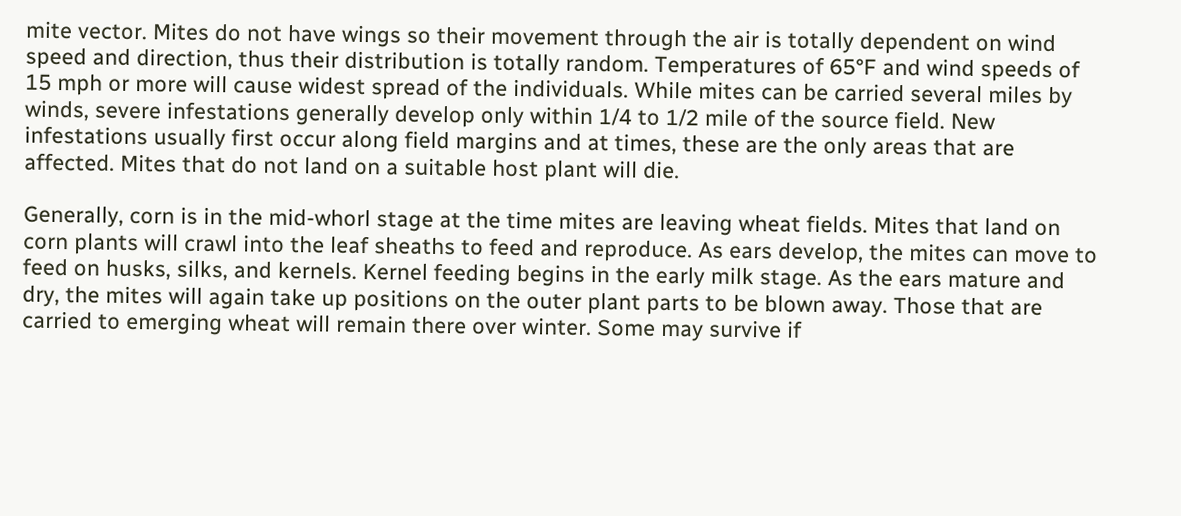mite vector. Mites do not have wings so their movement through the air is totally dependent on wind speed and direction, thus their distribution is totally random. Temperatures of 65°F and wind speeds of 15 mph or more will cause widest spread of the individuals. While mites can be carried several miles by winds, severe infestations generally develop only within 1/4 to 1/2 mile of the source field. New infestations usually first occur along field margins and at times, these are the only areas that are affected. Mites that do not land on a suitable host plant will die.

Generally, corn is in the mid-whorl stage at the time mites are leaving wheat fields. Mites that land on corn plants will crawl into the leaf sheaths to feed and reproduce. As ears develop, the mites can move to feed on husks, silks, and kernels. Kernel feeding begins in the early milk stage. As the ears mature and dry, the mites will again take up positions on the outer plant parts to be blown away. Those that are carried to emerging wheat will remain there over winter. Some may survive if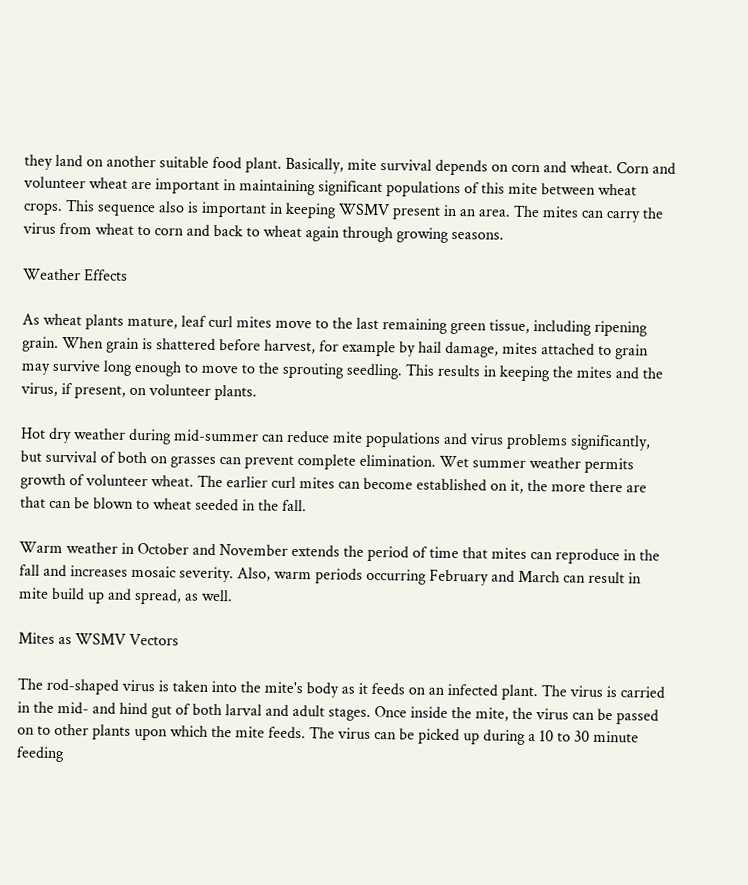they land on another suitable food plant. Basically, mite survival depends on corn and wheat. Corn and volunteer wheat are important in maintaining significant populations of this mite between wheat crops. This sequence also is important in keeping WSMV present in an area. The mites can carry the virus from wheat to corn and back to wheat again through growing seasons.

Weather Effects

As wheat plants mature, leaf curl mites move to the last remaining green tissue, including ripening grain. When grain is shattered before harvest, for example by hail damage, mites attached to grain may survive long enough to move to the sprouting seedling. This results in keeping the mites and the virus, if present, on volunteer plants.

Hot dry weather during mid-summer can reduce mite populations and virus problems significantly, but survival of both on grasses can prevent complete elimination. Wet summer weather permits growth of volunteer wheat. The earlier curl mites can become established on it, the more there are that can be blown to wheat seeded in the fall.

Warm weather in October and November extends the period of time that mites can reproduce in the fall and increases mosaic severity. Also, warm periods occurring February and March can result in mite build up and spread, as well.

Mites as WSMV Vectors

The rod-shaped virus is taken into the mite's body as it feeds on an infected plant. The virus is carried in the mid- and hind gut of both larval and adult stages. Once inside the mite, the virus can be passed on to other plants upon which the mite feeds. The virus can be picked up during a 10 to 30 minute feeding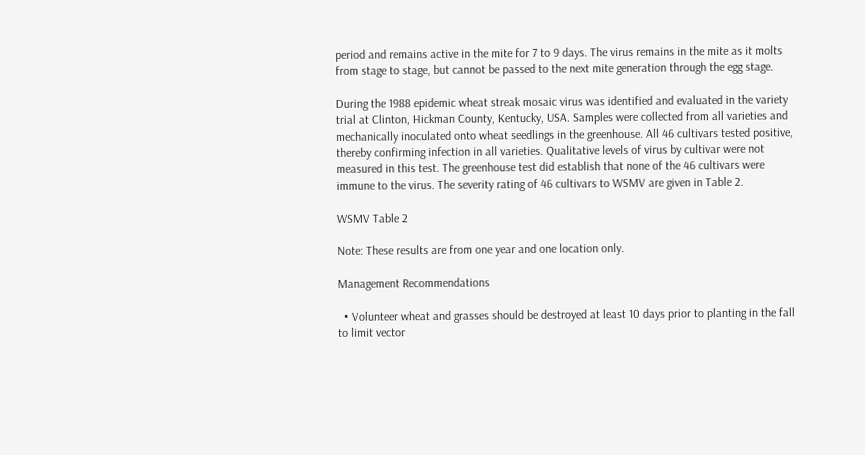period and remains active in the mite for 7 to 9 days. The virus remains in the mite as it molts from stage to stage, but cannot be passed to the next mite generation through the egg stage.

During the 1988 epidemic wheat streak mosaic virus was identified and evaluated in the variety trial at Clinton, Hickman County, Kentucky, USA. Samples were collected from all varieties and mechanically inoculated onto wheat seedlings in the greenhouse. All 46 cultivars tested positive, thereby confirming infection in all varieties. Qualitative levels of virus by cultivar were not measured in this test. The greenhouse test did establish that none of the 46 cultivars were immune to the virus. The severity rating of 46 cultivars to WSMV are given in Table 2.

WSMV Table 2

Note: These results are from one year and one location only.

Management Recommendations

  • Volunteer wheat and grasses should be destroyed at least 10 days prior to planting in the fall to limit vector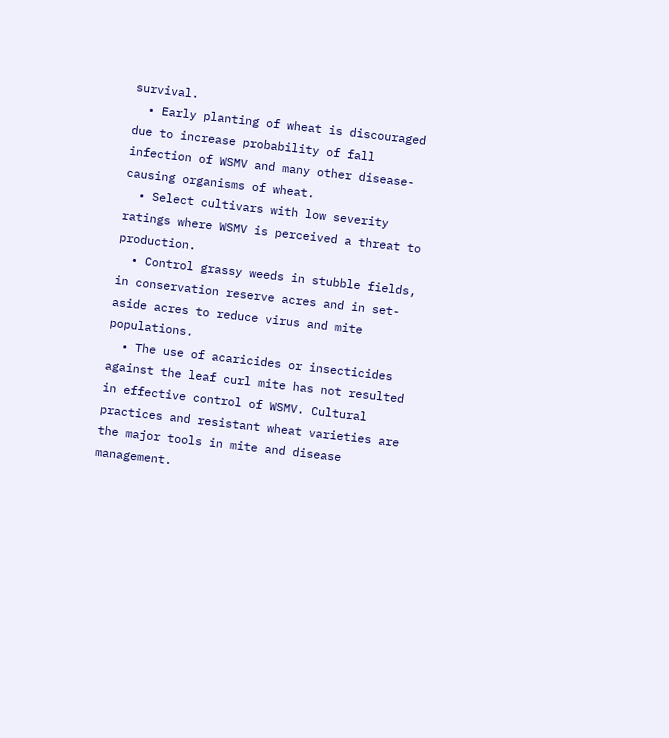survival.
  • Early planting of wheat is discouraged due to increase probability of fall infection of WSMV and many other disease-causing organisms of wheat.
  • Select cultivars with low severity ratings where WSMV is perceived a threat to production.
  • Control grassy weeds in stubble fields, in conservation reserve acres and in set-aside acres to reduce virus and mite populations.
  • The use of acaricides or insecticides against the leaf curl mite has not resulted in effective control of WSMV. Cultural practices and resistant wheat varieties are the major tools in mite and disease management.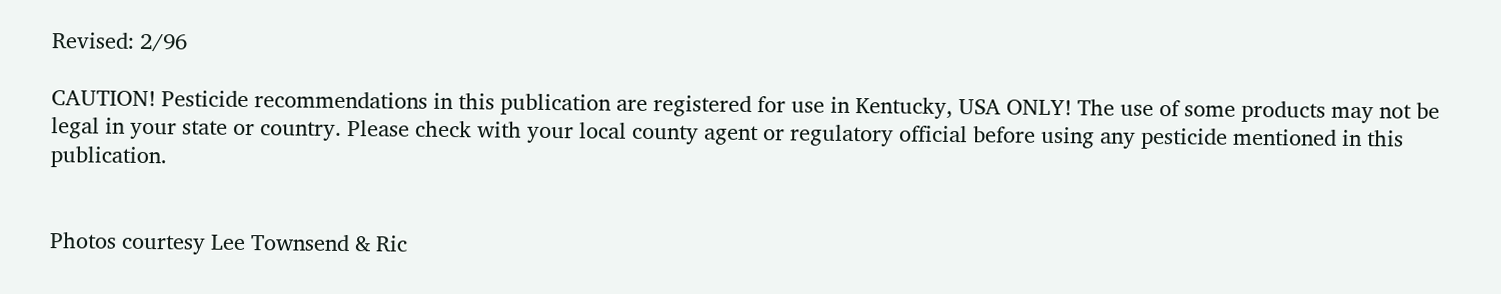Revised: 2/96

CAUTION! Pesticide recommendations in this publication are registered for use in Kentucky, USA ONLY! The use of some products may not be legal in your state or country. Please check with your local county agent or regulatory official before using any pesticide mentioned in this publication.


Photos courtesy Lee Townsend & Ric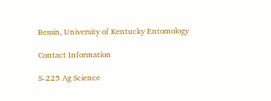Bessin, University of Kentucky Entomology

Contact Information

S-225 Ag Science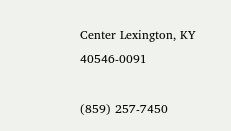Center Lexington, KY 40546-0091

(859) 257-7450